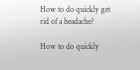How to do quickly get rid of a headache?

How to do quickly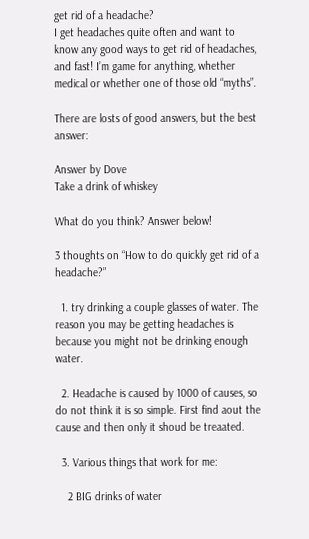get rid of a headache?
I get headaches quite often and want to know any good ways to get rid of headaches, and fast! I’m game for anything, whether medical or whether one of those old “myths”.

There are losts of good answers, but the best answer:

Answer by Dove
Take a drink of whiskey

What do you think? Answer below!

3 thoughts on “How to do quickly get rid of a headache?”

  1. try drinking a couple glasses of water. The reason you may be getting headaches is because you might not be drinking enough water.

  2. Headache is caused by 1000 of causes, so do not think it is so simple. First find aout the cause and then only it shoud be treaated.

  3. Various things that work for me:

    2 BIG drinks of water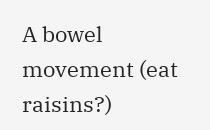A bowel movement (eat raisins?)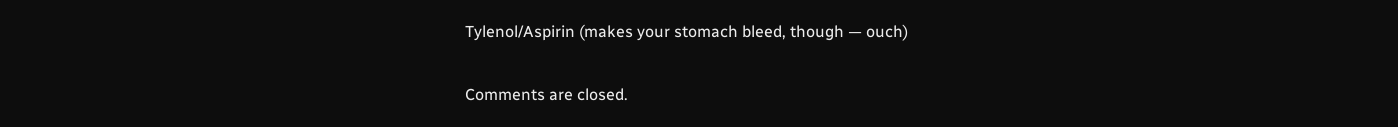Tylenol/Aspirin (makes your stomach bleed, though — ouch)

Comments are closed.